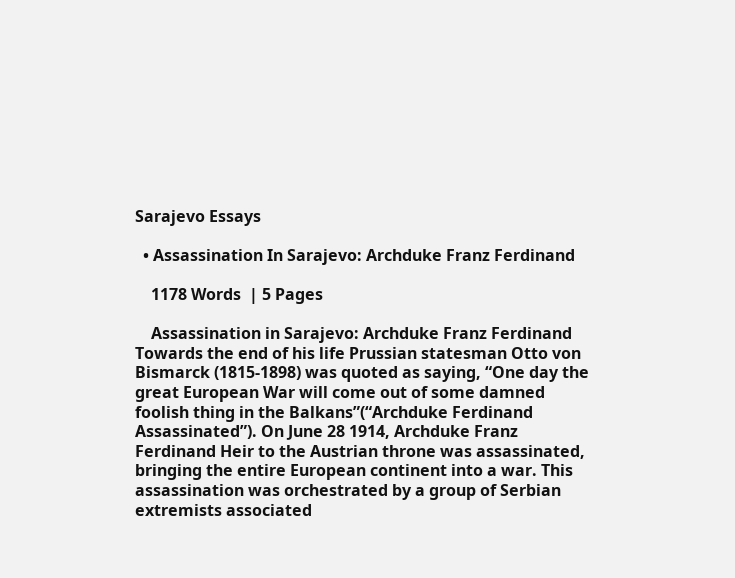Sarajevo Essays

  • Assassination In Sarajevo: Archduke Franz Ferdinand

    1178 Words  | 5 Pages

    Assassination in Sarajevo: Archduke Franz Ferdinand Towards the end of his life Prussian statesman Otto von Bismarck (1815-1898) was quoted as saying, “One day the great European War will come out of some damned foolish thing in the Balkans”(“Archduke Ferdinand Assassinated”). On June 28 1914, Archduke Franz Ferdinand Heir to the Austrian throne was assassinated, bringing the entire European continent into a war. This assassination was orchestrated by a group of Serbian extremists associated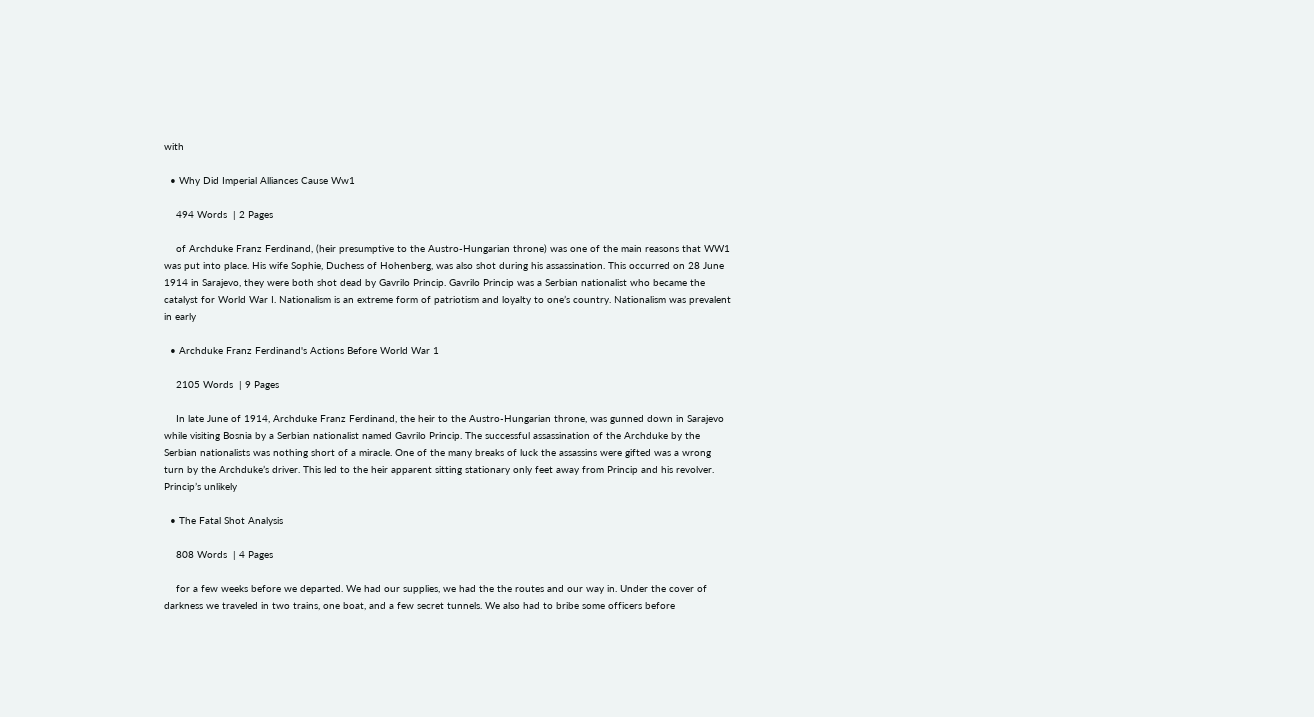with

  • Why Did Imperial Alliances Cause Ww1

    494 Words  | 2 Pages

    of Archduke Franz Ferdinand, (heir presumptive to the Austro-Hungarian throne) was one of the main reasons that WW1 was put into place. His wife Sophie, Duchess of Hohenberg, was also shot during his assassination. This occurred on 28 June 1914 in Sarajevo, they were both shot dead by Gavrilo Princip. Gavrilo Princip was a Serbian nationalist who became the catalyst for World War I. Nationalism is an extreme form of patriotism and loyalty to one’s country. Nationalism was prevalent in early

  • Archduke Franz Ferdinand's Actions Before World War 1

    2105 Words  | 9 Pages

    In late June of 1914, Archduke Franz Ferdinand, the heir to the Austro-Hungarian throne, was gunned down in Sarajevo while visiting Bosnia by a Serbian nationalist named Gavrilo Princip. The successful assassination of the Archduke by the Serbian nationalists was nothing short of a miracle. One of the many breaks of luck the assassins were gifted was a wrong turn by the Archduke’s driver. This led to the heir apparent sitting stationary only feet away from Princip and his revolver. Princip’s unlikely

  • The Fatal Shot Analysis

    808 Words  | 4 Pages

    for a few weeks before we departed. We had our supplies, we had the the routes and our way in. Under the cover of darkness we traveled in two trains, one boat, and a few secret tunnels. We also had to bribe some officers before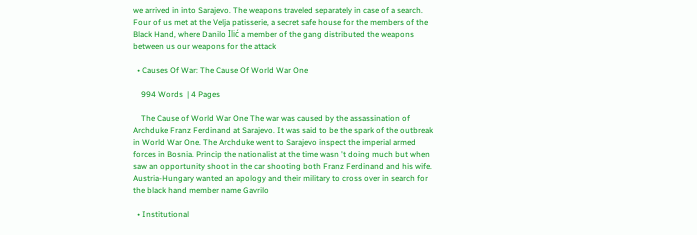we arrived in into Sarajevo. The weapons traveled separately in case of a search. Four of us met at the Velja patisserie, a secret safe house for the members of the Black Hand, where Danilo Ilić a member of the gang distributed the weapons between us our weapons for the attack

  • Causes Of War: The Cause Of World War One

    994 Words  | 4 Pages

    The Cause of World War One The war was caused by the assassination of Archduke Franz Ferdinand at Sarajevo. It was said to be the spark of the outbreak in World War One. The Archduke went to Sarajevo inspect the imperial armed forces in Bosnia. Princip the nationalist at the time wasn 't doing much but when saw an opportunity shoot in the car shooting both Franz Ferdinand and his wife. Austria-Hungary wanted an apology and their military to cross over in search for the black hand member name Gavrilo

  • Institutional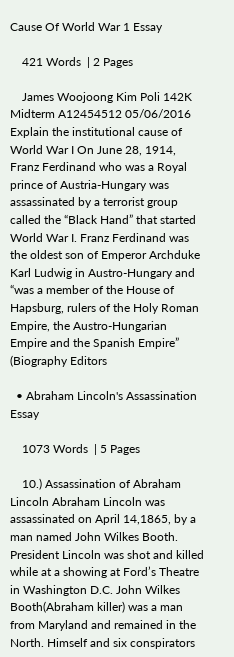Cause Of World War 1 Essay

    421 Words  | 2 Pages

    James Woojoong Kim Poli 142K Midterm A12454512 05/06/2016 Explain the institutional cause of World War I On June 28, 1914, Franz Ferdinand who was a Royal prince of Austria-Hungary was assassinated by a terrorist group called the “Black Hand” that started World War I. Franz Ferdinand was the oldest son of Emperor Archduke Karl Ludwig in Austro-Hungary and “was a member of the House of Hapsburg, rulers of the Holy Roman Empire, the Austro-Hungarian Empire and the Spanish Empire” (Biography Editors

  • Abraham Lincoln's Assassination Essay

    1073 Words  | 5 Pages

    10.) Assassination of Abraham Lincoln Abraham Lincoln was assassinated on April 14,1865, by a man named John Wilkes Booth. President Lincoln was shot and killed while at a showing at Ford’s Theatre in Washington D.C. John Wilkes Booth(Abraham killer) was a man from Maryland and remained in the North. Himself and six conspirators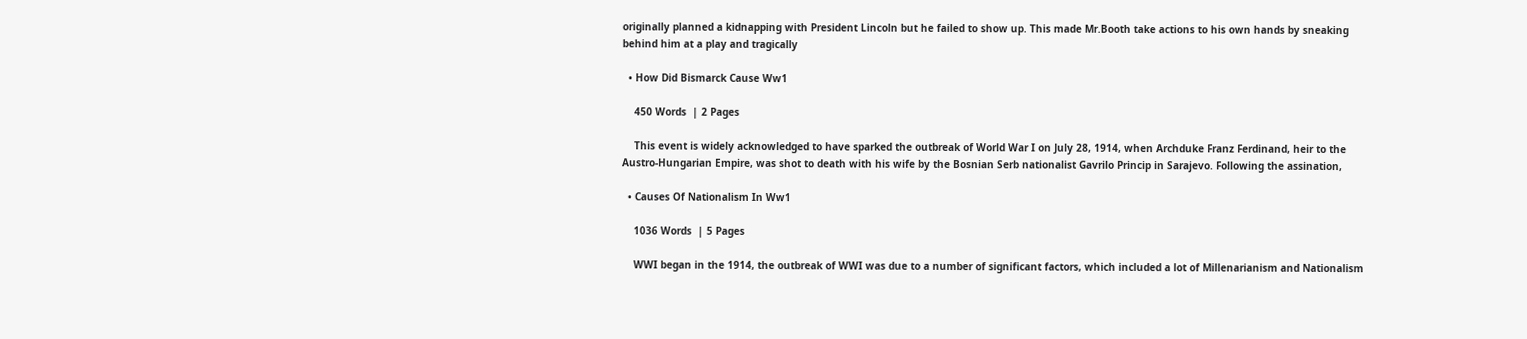originally planned a kidnapping with President Lincoln but he failed to show up. This made Mr.Booth take actions to his own hands by sneaking behind him at a play and tragically

  • How Did Bismarck Cause Ww1

    450 Words  | 2 Pages

    This event is widely acknowledged to have sparked the outbreak of World War I on July 28, 1914, when Archduke Franz Ferdinand, heir to the Austro-Hungarian Empire, was shot to death with his wife by the Bosnian Serb nationalist Gavrilo Princip in Sarajevo. Following the assination,

  • Causes Of Nationalism In Ww1

    1036 Words  | 5 Pages

    WWI began in the 1914, the outbreak of WWI was due to a number of significant factors, which included a lot of Millenarianism and Nationalism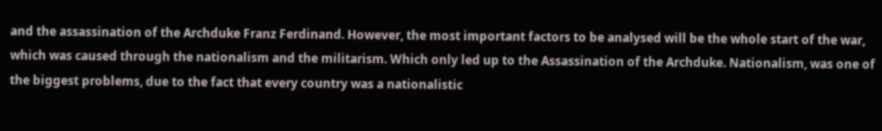and the assassination of the Archduke Franz Ferdinand. However, the most important factors to be analysed will be the whole start of the war, which was caused through the nationalism and the militarism. Which only led up to the Assassination of the Archduke. Nationalism, was one of the biggest problems, due to the fact that every country was a nationalistic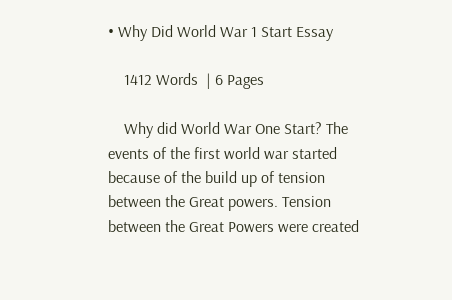• Why Did World War 1 Start Essay

    1412 Words  | 6 Pages

    Why did World War One Start? The events of the first world war started because of the build up of tension between the Great powers. Tension between the Great Powers were created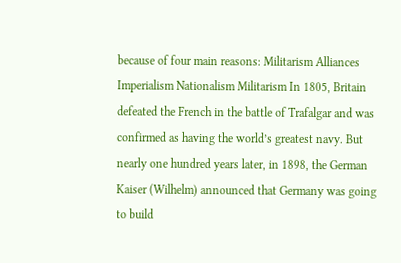because of four main reasons: Militarism Alliances Imperialism Nationalism Militarism In 1805, Britain defeated the French in the battle of Trafalgar and was confirmed as having the world’s greatest navy. But nearly one hundred years later, in 1898, the German Kaiser (Wilhelm) announced that Germany was going to build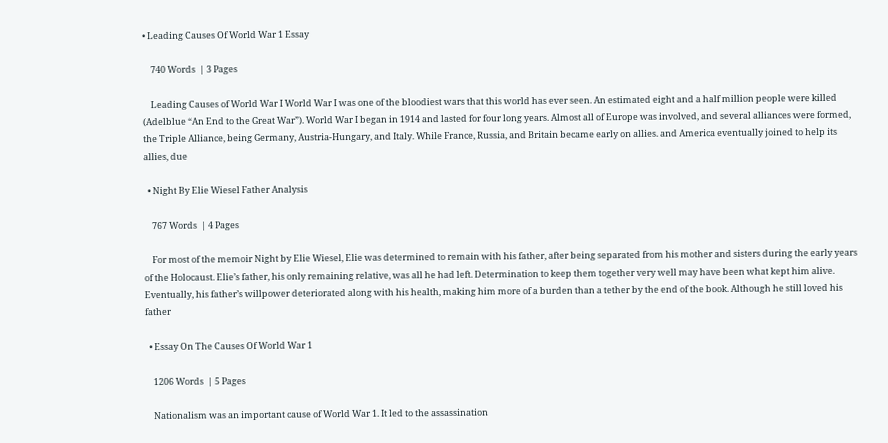• Leading Causes Of World War 1 Essay

    740 Words  | 3 Pages

    Leading Causes of World War I World War I was one of the bloodiest wars that this world has ever seen. An estimated eight and a half million people were killed (Adelblue “An End to the Great War”). World War I began in 1914 and lasted for four long years. Almost all of Europe was involved, and several alliances were formed, the Triple Alliance, being Germany, Austria-Hungary, and Italy. While France, Russia, and Britain became early on allies. and America eventually joined to help its allies, due

  • Night By Elie Wiesel Father Analysis

    767 Words  | 4 Pages

    For most of the memoir Night by Elie Wiesel, Elie was determined to remain with his father, after being separated from his mother and sisters during the early years of the Holocaust. Elie’s father, his only remaining relative, was all he had left. Determination to keep them together very well may have been what kept him alive. Eventually, his father’s willpower deteriorated along with his health, making him more of a burden than a tether by the end of the book. Although he still loved his father

  • Essay On The Causes Of World War 1

    1206 Words  | 5 Pages

    Nationalism was an important cause of World War 1. It led to the assassination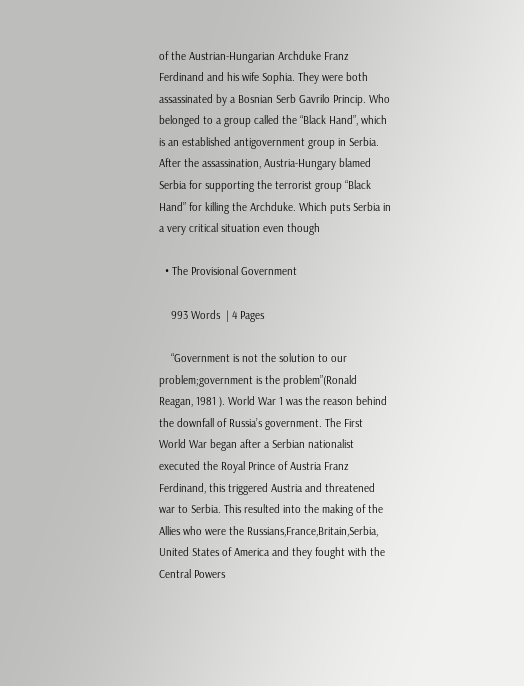of the Austrian-Hungarian Archduke Franz Ferdinand and his wife Sophia. They were both assassinated by a Bosnian Serb Gavrilo Princip. Who belonged to a group called the “Black Hand”, which is an established antigovernment group in Serbia. After the assassination, Austria-Hungary blamed Serbia for supporting the terrorist group “Black Hand” for killing the Archduke. Which puts Serbia in a very critical situation even though

  • The Provisional Government

    993 Words  | 4 Pages

    “Government is not the solution to our problem;government is the problem”(Ronald Reagan, 1981 ). World War 1 was the reason behind the downfall of Russia’s government. The First World War began after a Serbian nationalist executed the Royal Prince of Austria Franz Ferdinand, this triggered Austria and threatened war to Serbia. This resulted into the making of the Allies who were the Russians,France,Britain,Serbia, United States of America and they fought with the Central Powers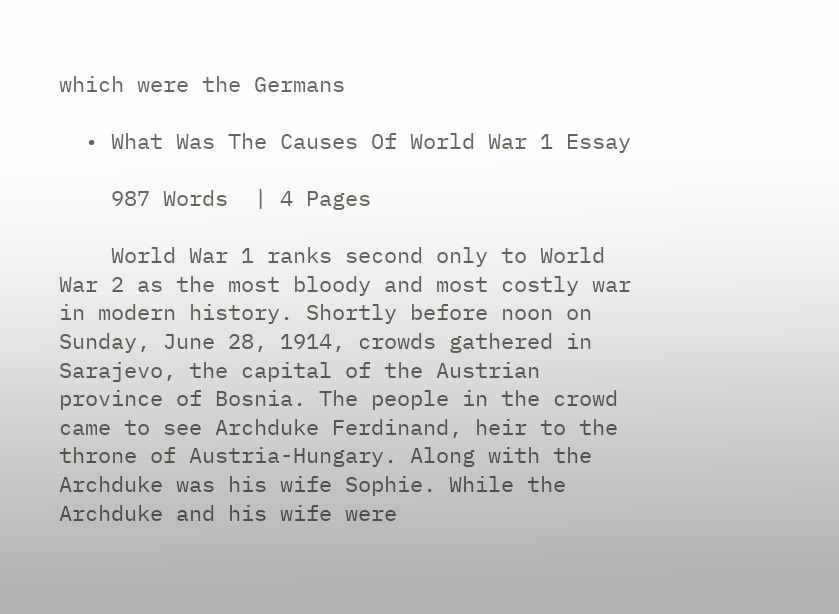which were the Germans

  • What Was The Causes Of World War 1 Essay

    987 Words  | 4 Pages

    World War 1 ranks second only to World War 2 as the most bloody and most costly war in modern history. Shortly before noon on Sunday, June 28, 1914, crowds gathered in Sarajevo, the capital of the Austrian province of Bosnia. The people in the crowd came to see Archduke Ferdinand, heir to the throne of Austria-Hungary. Along with the Archduke was his wife Sophie. While the Archduke and his wife were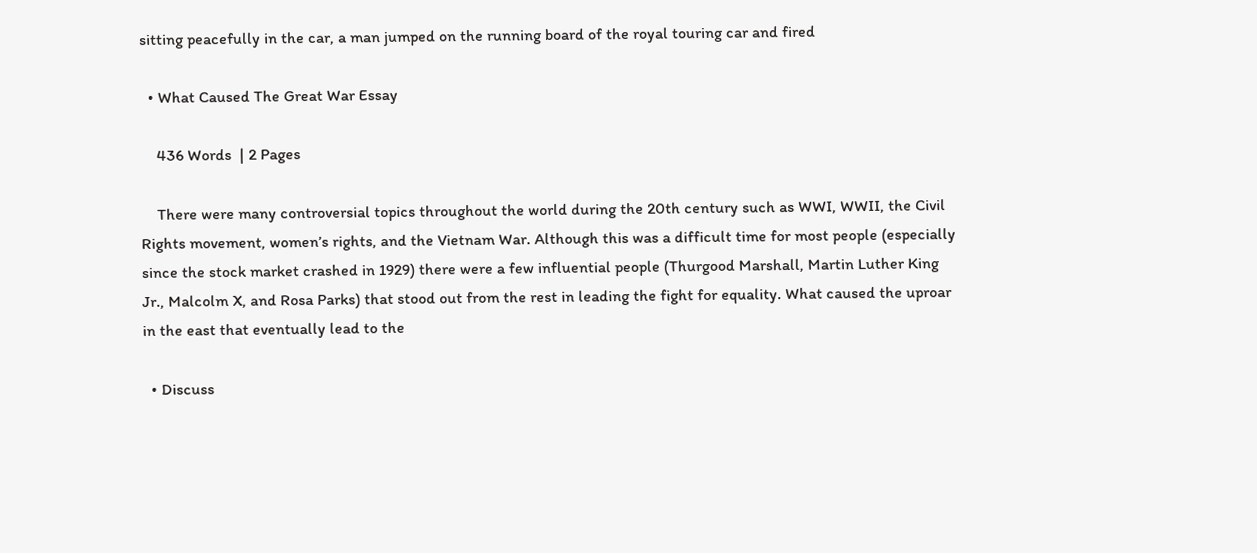sitting peacefully in the car, a man jumped on the running board of the royal touring car and fired

  • What Caused The Great War Essay

    436 Words  | 2 Pages

    There were many controversial topics throughout the world during the 20th century such as WWI, WWII, the Civil Rights movement, women’s rights, and the Vietnam War. Although this was a difficult time for most people (especially since the stock market crashed in 1929) there were a few influential people (Thurgood Marshall, Martin Luther King Jr., Malcolm X, and Rosa Parks) that stood out from the rest in leading the fight for equality. What caused the uproar in the east that eventually lead to the

  • Discuss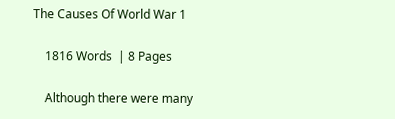The Causes Of World War 1

    1816 Words  | 8 Pages

    Although there were many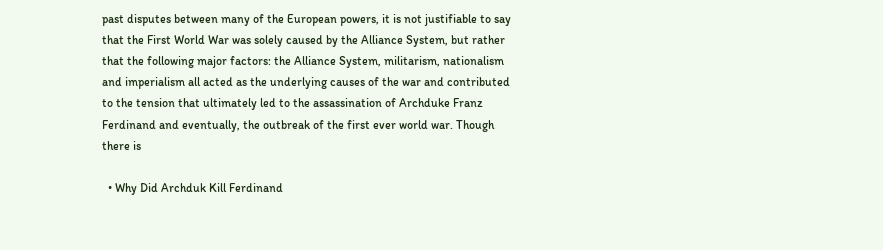past disputes between many of the European powers, it is not justifiable to say that the First World War was solely caused by the Alliance System, but rather that the following major factors: the Alliance System, militarism, nationalism and imperialism all acted as the underlying causes of the war and contributed to the tension that ultimately led to the assassination of Archduke Franz Ferdinand and eventually, the outbreak of the first ever world war. Though there is

  • Why Did Archduk Kill Ferdinand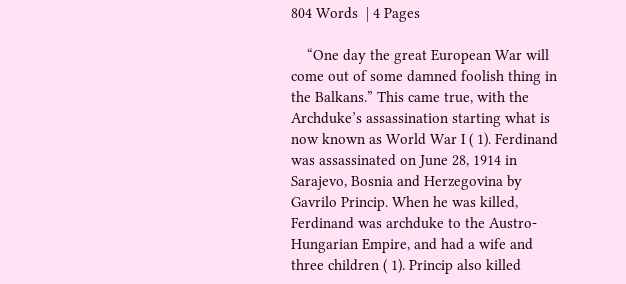804 Words  | 4 Pages

    “One day the great European War will come out of some damned foolish thing in the Balkans.” This came true, with the Archduke’s assassination starting what is now known as World War I ( 1). Ferdinand was assassinated on June 28, 1914 in Sarajevo, Bosnia and Herzegovina by Gavrilo Princip. When he was killed, Ferdinand was archduke to the Austro-Hungarian Empire, and had a wife and three children ( 1). Princip also killed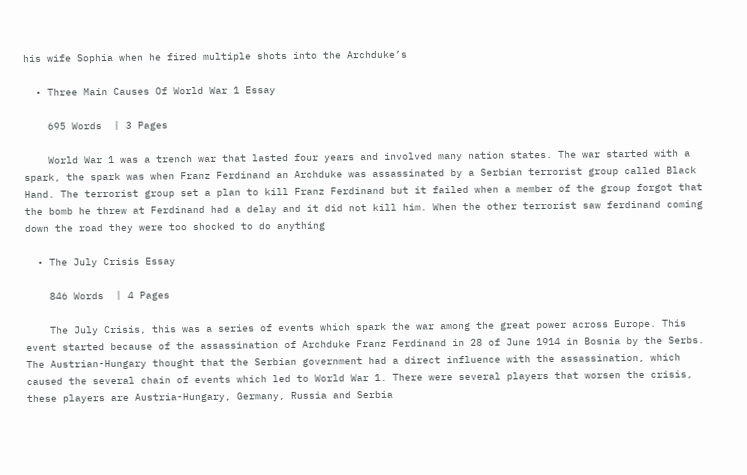his wife Sophia when he fired multiple shots into the Archduke’s

  • Three Main Causes Of World War 1 Essay

    695 Words  | 3 Pages

    World War 1 was a trench war that lasted four years and involved many nation states. The war started with a spark, the spark was when Franz Ferdinand an Archduke was assassinated by a Serbian terrorist group called Black Hand. The terrorist group set a plan to kill Franz Ferdinand but it failed when a member of the group forgot that the bomb he threw at Ferdinand had a delay and it did not kill him. When the other terrorist saw ferdinand coming down the road they were too shocked to do anything

  • The July Crisis Essay

    846 Words  | 4 Pages

    The July Crisis, this was a series of events which spark the war among the great power across Europe. This event started because of the assassination of Archduke Franz Ferdinand in 28 of June 1914 in Bosnia by the Serbs. The Austrian-Hungary thought that the Serbian government had a direct influence with the assassination, which caused the several chain of events which led to World War 1. There were several players that worsen the crisis, these players are Austria-Hungary, Germany, Russia and Serbia